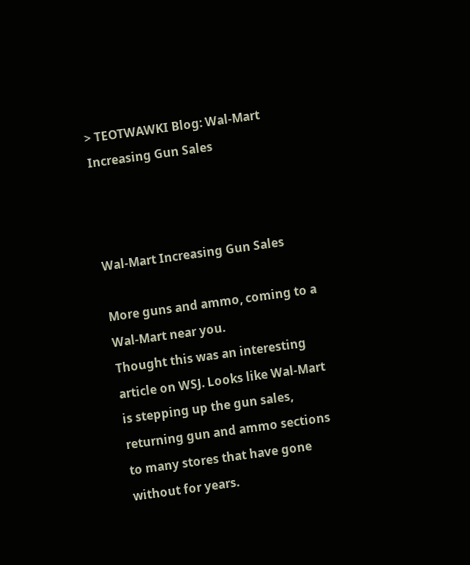> TEOTWAWKI Blog: Wal-Mart Increasing Gun Sales



Wal-Mart Increasing Gun Sales

More guns and ammo, coming to a Wal-Mart near you.
Thought this was an interesting article on WSJ. Looks like Wal-Mart is stepping up the gun sales, returning gun and ammo sections to many stores that have gone without for years.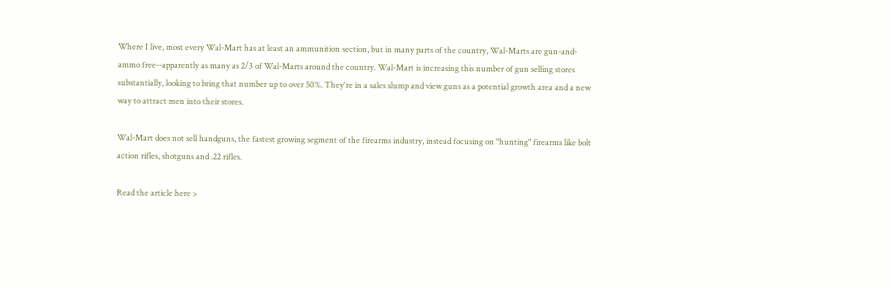Where I live, most every Wal-Mart has at least an ammunition section, but in many parts of the country, Wal-Marts are gun-and-ammo free--apparently as many as 2/3 of Wal-Marts around the country. Wal-Mart is increasing this number of gun selling stores substantially, looking to bring that number up to over 50%. They're in a sales slump and view guns as a potential growth area and a new way to attract men into their stores.

Wal-Mart does not sell handguns, the fastest growing segment of the firearms industry, instead focusing on "hunting" firearms like bolt action rifles, shotguns and .22 rifles.

Read the article here >